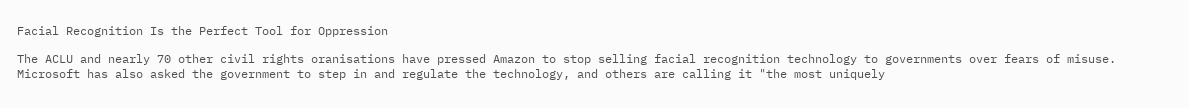Facial Recognition Is the Perfect Tool for Oppression

The ACLU and nearly 70 other civil rights oranisations have pressed Amazon to stop selling facial recognition technology to governments over fears of misuse. Microsoft has also asked the government to step in and regulate the technology, and others are calling it "the most uniquely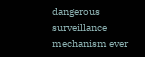dangerous surveillance mechanism ever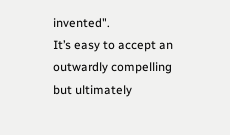invented".
It’s easy to accept an outwardly compelling but ultimately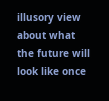illusory view about what the future will look like once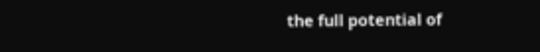the full potential of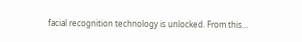facial recognition technology is unlocked. From this…